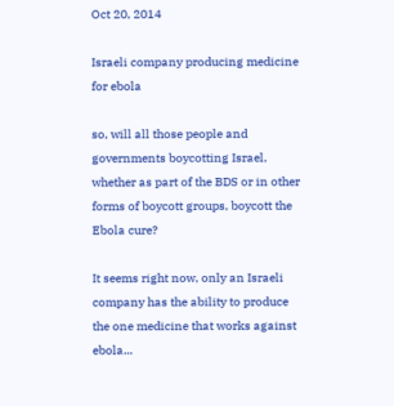Oct 20, 2014

Israeli company producing medicine for ebola

so, will all those people and governments boycotting Israel, whether as part of the BDS or in other forms of boycott groups, boycott the Ebola cure?

It seems right now, only an Israeli company has the ability to produce the one medicine that works against ebola...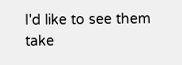I'd like to see them take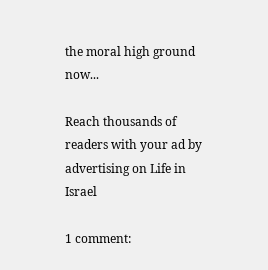the moral high ground now...

Reach thousands of readers with your ad by advertising on Life in Israel

1 comment: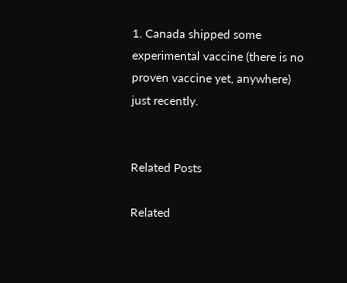1. Canada shipped some experimental vaccine (there is no proven vaccine yet, anywhere) just recently.


Related Posts

Related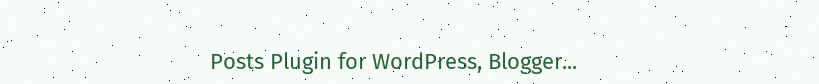Posts Plugin for WordPress, Blogger...